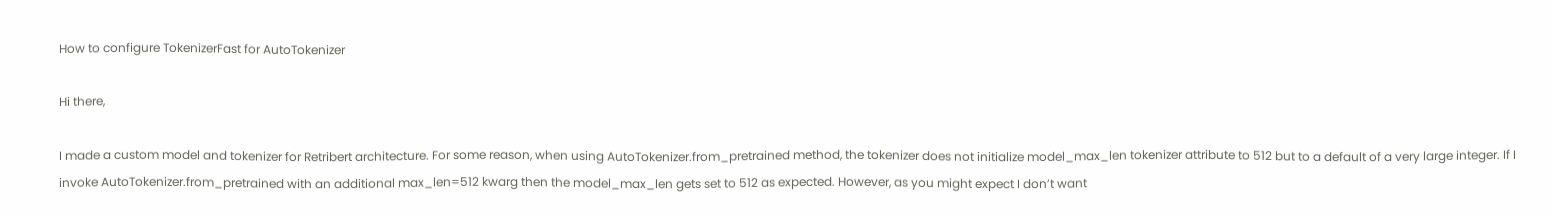How to configure TokenizerFast for AutoTokenizer

Hi there,

I made a custom model and tokenizer for Retribert architecture. For some reason, when using AutoTokenizer.from_pretrained method, the tokenizer does not initialize model_max_len tokenizer attribute to 512 but to a default of a very large integer. If I invoke AutoTokenizer.from_pretrained with an additional max_len=512 kwarg then the model_max_len gets set to 512 as expected. However, as you might expect I don’t want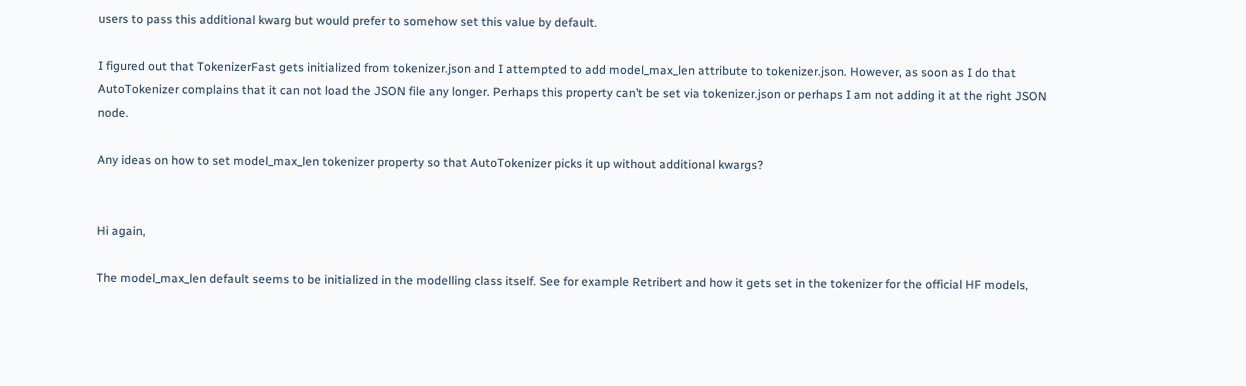users to pass this additional kwarg but would prefer to somehow set this value by default.

I figured out that TokenizerFast gets initialized from tokenizer.json and I attempted to add model_max_len attribute to tokenizer.json. However, as soon as I do that AutoTokenizer complains that it can not load the JSON file any longer. Perhaps this property can’t be set via tokenizer.json or perhaps I am not adding it at the right JSON node.

Any ideas on how to set model_max_len tokenizer property so that AutoTokenizer picks it up without additional kwargs?


Hi again,

The model_max_len default seems to be initialized in the modelling class itself. See for example Retribert and how it gets set in the tokenizer for the official HF models,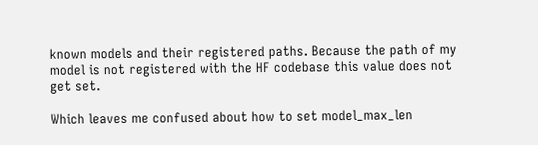known models and their registered paths. Because the path of my model is not registered with the HF codebase this value does not get set.

Which leaves me confused about how to set model_max_len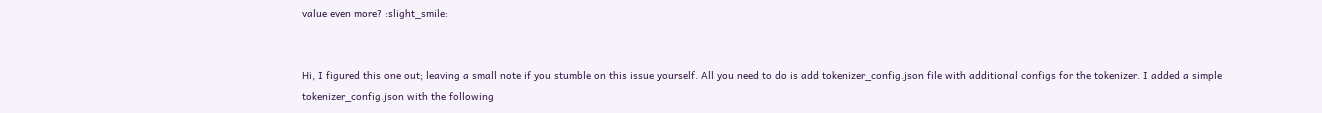value even more? :slight_smile:


Hi, I figured this one out; leaving a small note if you stumble on this issue yourself. All you need to do is add tokenizer_config.json file with additional configs for the tokenizer. I added a simple tokenizer_config.json with the following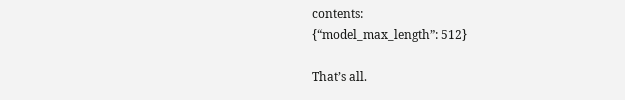contents:
{“model_max_length”: 512}

That’s all.